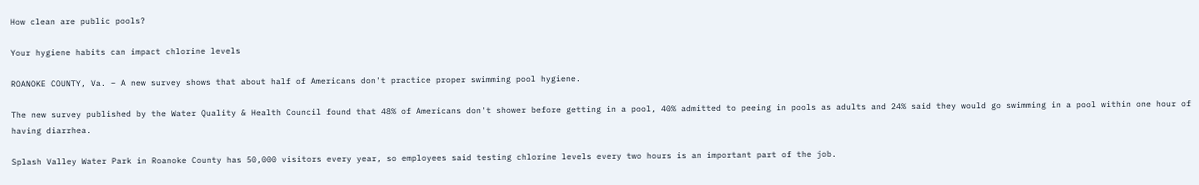How clean are public pools?

Your hygiene habits can impact chlorine levels

ROANOKE COUNTY, Va. – A new survey shows that about half of Americans don't practice proper swimming pool hygiene.

The new survey published by the Water Quality & Health Council found that 48% of Americans don't shower before getting in a pool, 40% admitted to peeing in pools as adults and 24% said they would go swimming in a pool within one hour of having diarrhea.

Splash Valley Water Park in Roanoke County has 50,000 visitors every year, so employees said testing chlorine levels every two hours is an important part of the job.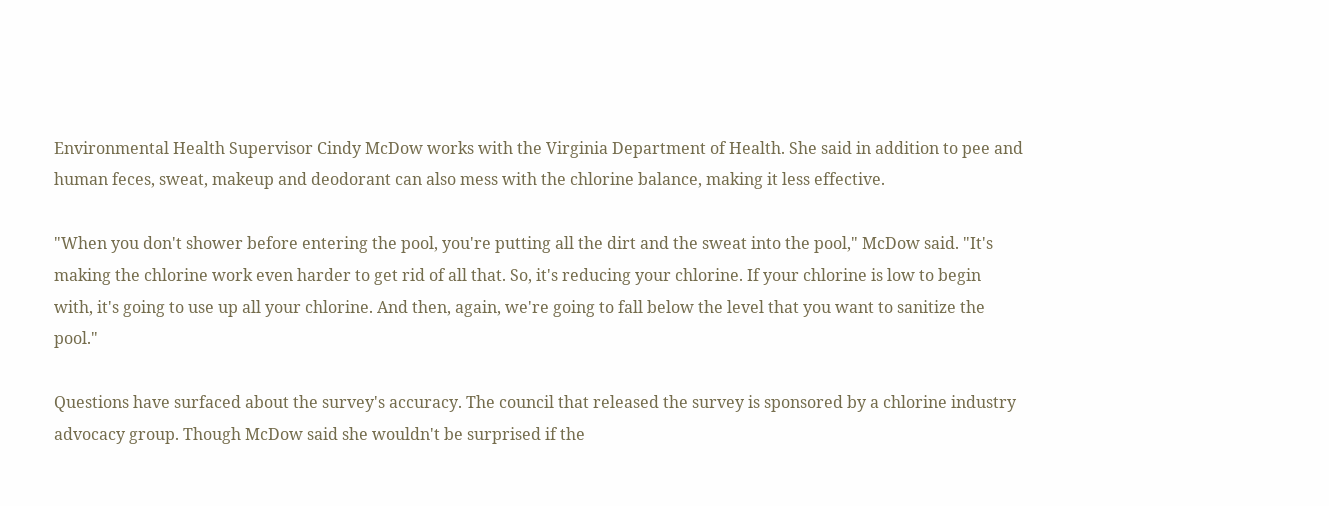Environmental Health Supervisor Cindy McDow works with the Virginia Department of Health. She said in addition to pee and human feces, sweat, makeup and deodorant can also mess with the chlorine balance, making it less effective.

"When you don't shower before entering the pool, you're putting all the dirt and the sweat into the pool," McDow said. "It's making the chlorine work even harder to get rid of all that. So, it's reducing your chlorine. If your chlorine is low to begin with, it's going to use up all your chlorine. And then, again, we're going to fall below the level that you want to sanitize the pool."

Questions have surfaced about the survey's accuracy. The council that released the survey is sponsored by a chlorine industry advocacy group. Though McDow said she wouldn't be surprised if the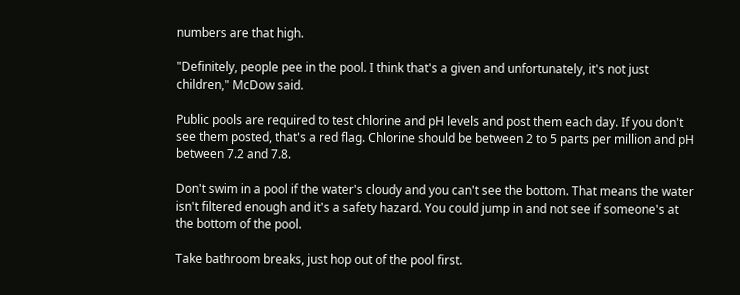numbers are that high.

"Definitely, people pee in the pool. I think that's a given and unfortunately, it's not just children," McDow said.

Public pools are required to test chlorine and pH levels and post them each day. If you don't see them posted, that's a red flag. Chlorine should be between 2 to 5 parts per million and pH between 7.2 and 7.8.

Don't swim in a pool if the water's cloudy and you can't see the bottom. That means the water isn't filtered enough and it's a safety hazard. You could jump in and not see if someone's at the bottom of the pool.

Take bathroom breaks, just hop out of the pool first.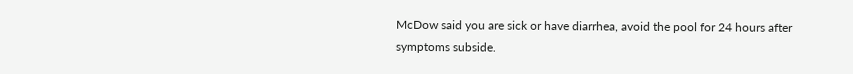McDow said you are sick or have diarrhea, avoid the pool for 24 hours after symptoms subside.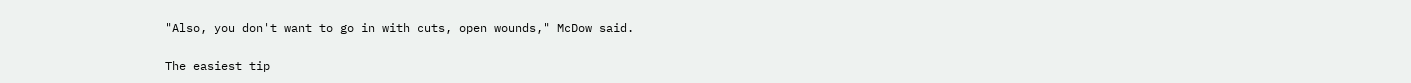"Also, you don't want to go in with cuts, open wounds," McDow said.

The easiest tip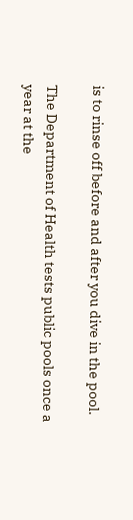is to rinse off before and after you dive in the pool.

The Department of Health tests public pools once a year at the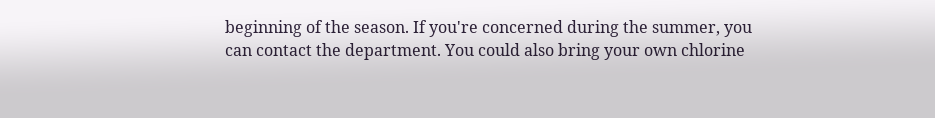beginning of the season. If you're concerned during the summer, you can contact the department. You could also bring your own chlorine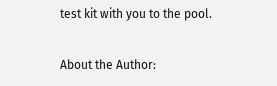test kit with you to the pool.

About the Author: